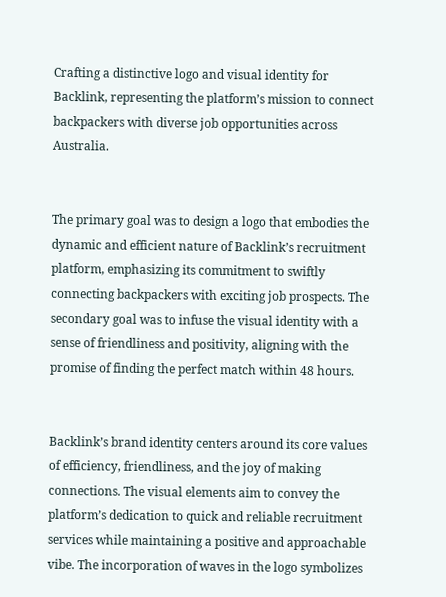Crafting a distinctive logo and visual identity for Backlink, representing the platform’s mission to connect backpackers with diverse job opportunities across Australia.


The primary goal was to design a logo that embodies the dynamic and efficient nature of Backlink’s recruitment platform, emphasizing its commitment to swiftly connecting backpackers with exciting job prospects. The secondary goal was to infuse the visual identity with a sense of friendliness and positivity, aligning with the promise of finding the perfect match within 48 hours.


Backlink’s brand identity centers around its core values of efficiency, friendliness, and the joy of making connections. The visual elements aim to convey the platform’s dedication to quick and reliable recruitment services while maintaining a positive and approachable vibe. The incorporation of waves in the logo symbolizes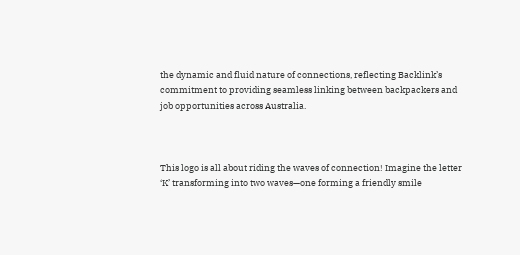the dynamic and fluid nature of connections, reflecting Backlink’s commitment to providing seamless linking between backpackers and job opportunities across Australia.



This logo is all about riding the waves of connection! Imagine the letter ‘K’ transforming into two waves—one forming a friendly smile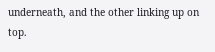underneath, and the other linking up on top.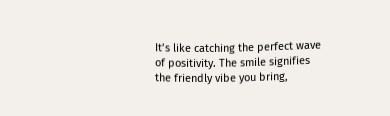It’s like catching the perfect wave of positivity. The smile signifies the friendly vibe you bring,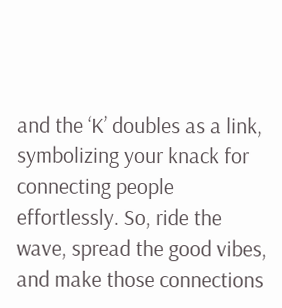and the ‘K’ doubles as a link, symbolizing your knack for connecting people effortlessly. So, ride the wave, spread the good vibes, and make those connections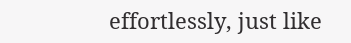effortlessly, just like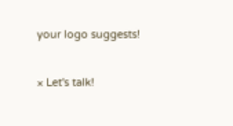your logo suggests!


× Let's talk!